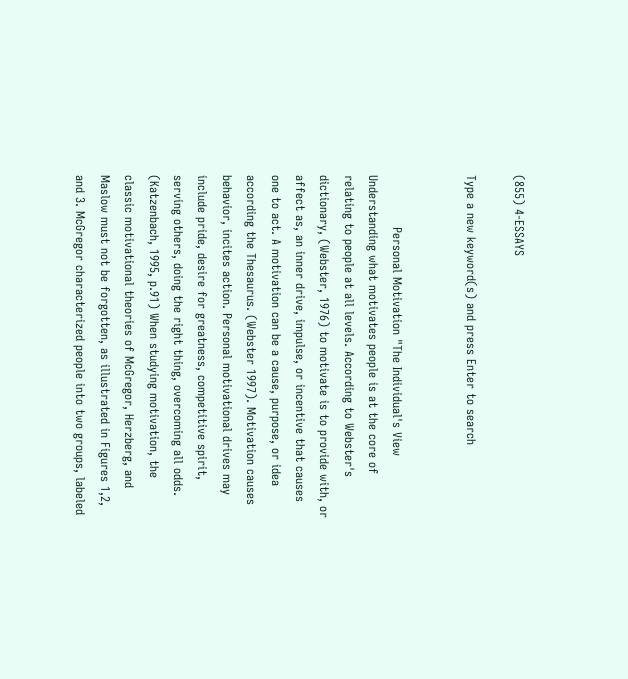(855) 4-ESSAYS

Type a new keyword(s) and press Enter to search


             Personal Motivation "The Individual's View Understanding what motivates people is at the core of relating to people at all levels. According to Webster's dictionary, (Webster, 1976) to motivate is to provide with, or affect as, an inner drive, impulse, or incentive that causes one to act. A motivation can be a cause, purpose, or idea according the Thesaurus. (Webster 1997). Motivation causes behavior, incites action. Personal motivational drives may include pride, desire for greatness, competitive spirit, serving others, doing the right thing, overcoming all odds. (Katzenbach, 1995, p.91) When studying motivation, the classic motivational theories of McGregor, Herzberg, and Maslow must not be forgotten, as illustrated in Figures 1,2, and 3. McGregor characterized people into two groups, labeled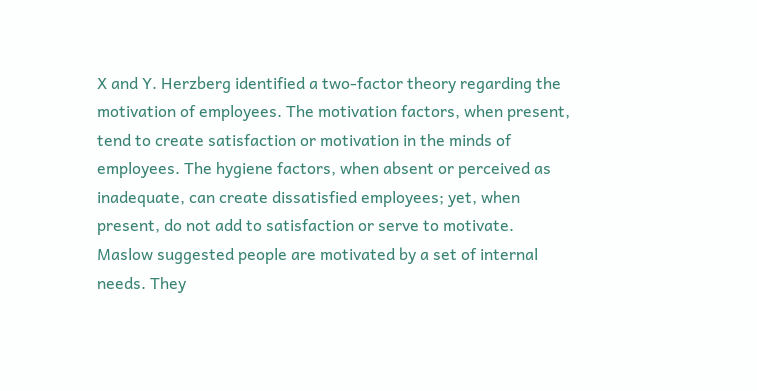X and Y. Herzberg identified a two-factor theory regarding the motivation of employees. The motivation factors, when present, tend to create satisfaction or motivation in the minds of employees. The hygiene factors, when absent or perceived as inadequate, can create dissatisfied employees; yet, when present, do not add to satisfaction or serve to motivate. Maslow suggested people are motivated by a set of internal needs. They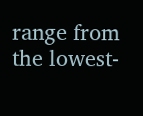range from the lowest-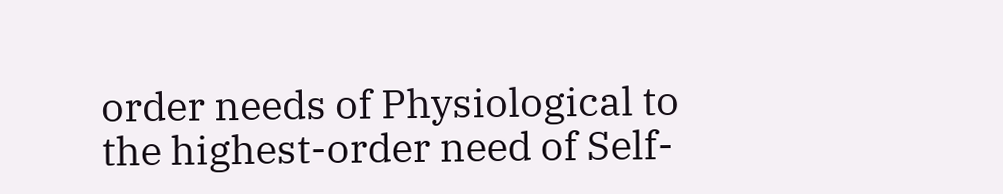order needs of Physiological to the highest-order need of Self-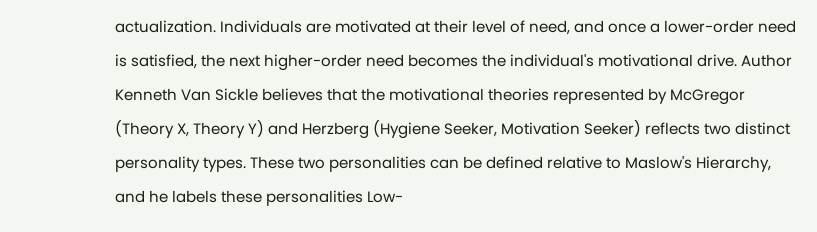actualization. Individuals are motivated at their level of need, and once a lower-order need is satisfied, the next higher-order need becomes the individual's motivational drive. Author Kenneth Van Sickle believes that the motivational theories represented by McGregor (Theory X, Theory Y) and Herzberg (Hygiene Seeker, Motivation Seeker) reflects two distinct personality types. These two personalities can be defined relative to Maslow's Hierarchy, and he labels these personalities Low-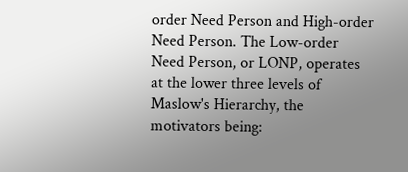order Need Person and High-order Need Person. The Low-order Need Person, or LONP, operates at the lower three levels of Maslow's Hierarchy, the motivators being: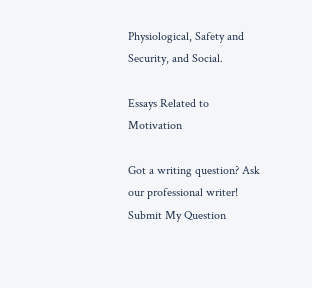Physiological, Safety and Security, and Social.

Essays Related to Motivation

Got a writing question? Ask our professional writer!
Submit My Question